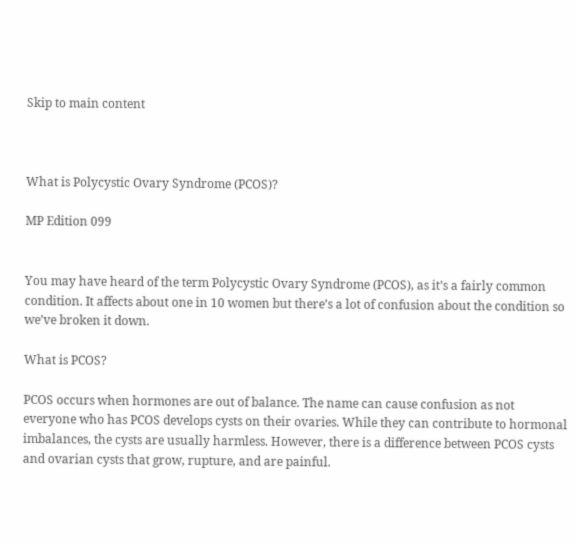Skip to main content



What is Polycystic Ovary Syndrome (PCOS)?

MP Edition 099


You may have heard of the term Polycystic Ovary Syndrome (PCOS), as it’s a fairly common condition. It affects about one in 10 women but there’s a lot of confusion about the condition so we’ve broken it down.

What is PCOS?

PCOS occurs when hormones are out of balance. The name can cause confusion as not everyone who has PCOS develops cysts on their ovaries. While they can contribute to hormonal imbalances, the cysts are usually harmless. However, there is a difference between PCOS cysts and ovarian cysts that grow, rupture, and are painful.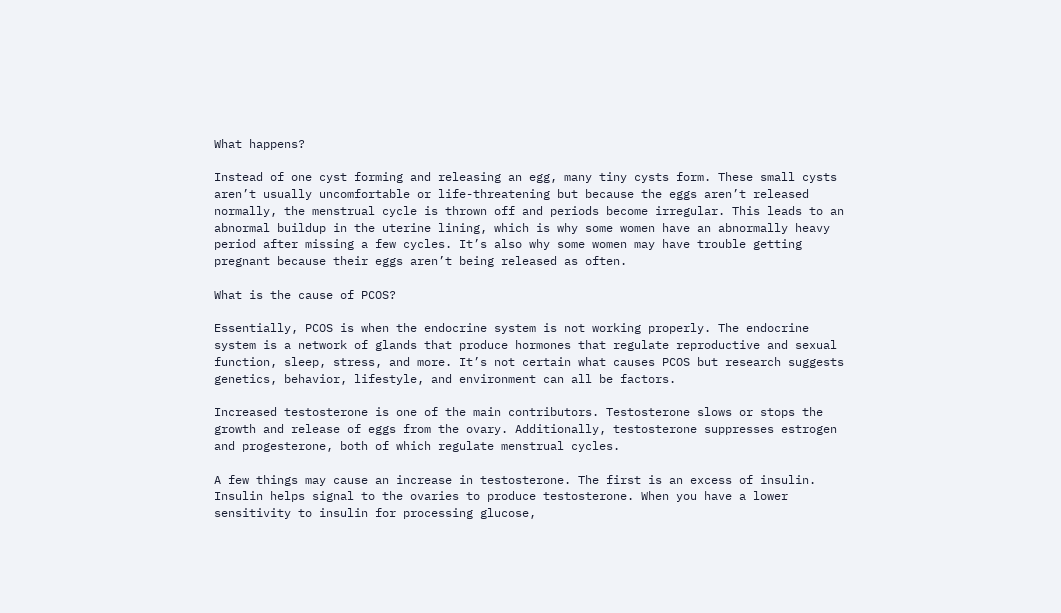What happens?

Instead of one cyst forming and releasing an egg, many tiny cysts form. These small cysts aren’t usually uncomfortable or life-threatening but because the eggs aren’t released normally, the menstrual cycle is thrown off and periods become irregular. This leads to an abnormal buildup in the uterine lining, which is why some women have an abnormally heavy period after missing a few cycles. It’s also why some women may have trouble getting pregnant because their eggs aren’t being released as often.

What is the cause of PCOS?

Essentially, PCOS is when the endocrine system is not working properly. The endocrine system is a network of glands that produce hormones that regulate reproductive and sexual function, sleep, stress, and more. It’s not certain what causes PCOS but research suggests genetics, behavior, lifestyle, and environment can all be factors.

Increased testosterone is one of the main contributors. Testosterone slows or stops the growth and release of eggs from the ovary. Additionally, testosterone suppresses estrogen and progesterone, both of which regulate menstrual cycles.

A few things may cause an increase in testosterone. The first is an excess of insulin. Insulin helps signal to the ovaries to produce testosterone. When you have a lower sensitivity to insulin for processing glucose,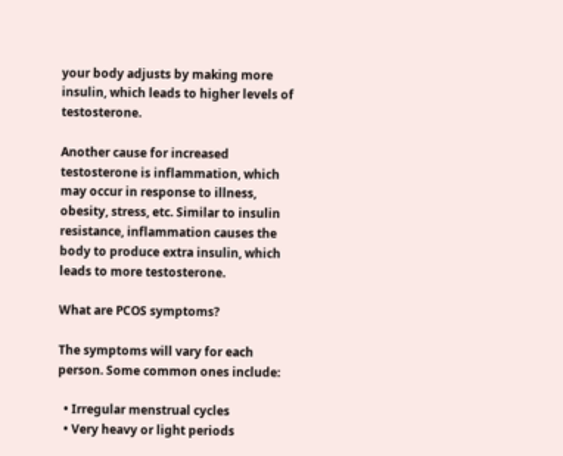your body adjusts by making more insulin, which leads to higher levels of testosterone.

Another cause for increased testosterone is inflammation, which may occur in response to illness, obesity, stress, etc. Similar to insulin resistance, inflammation causes the body to produce extra insulin, which leads to more testosterone.

What are PCOS symptoms?

The symptoms will vary for each person. Some common ones include:

  • Irregular menstrual cycles
  • Very heavy or light periods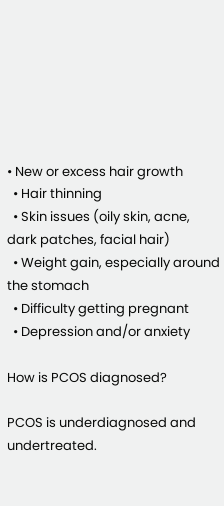• New or excess hair growth
  • Hair thinning
  • Skin issues (oily skin, acne, dark patches, facial hair)
  • Weight gain, especially around the stomach
  • Difficulty getting pregnant
  • Depression and/or anxiety

How is PCOS diagnosed?

PCOS is underdiagnosed and undertreated.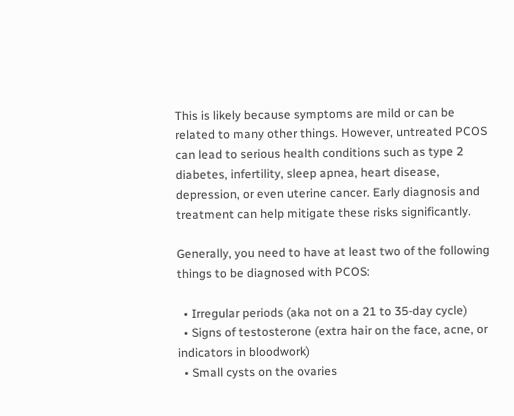This is likely because symptoms are mild or can be related to many other things. However, untreated PCOS can lead to serious health conditions such as type 2 diabetes, infertility, sleep apnea, heart disease, depression, or even uterine cancer. Early diagnosis and treatment can help mitigate these risks significantly.

Generally, you need to have at least two of the following things to be diagnosed with PCOS:

  • Irregular periods (aka not on a 21 to 35-day cycle)
  • Signs of testosterone (extra hair on the face, acne, or indicators in bloodwork)
  • Small cysts on the ovaries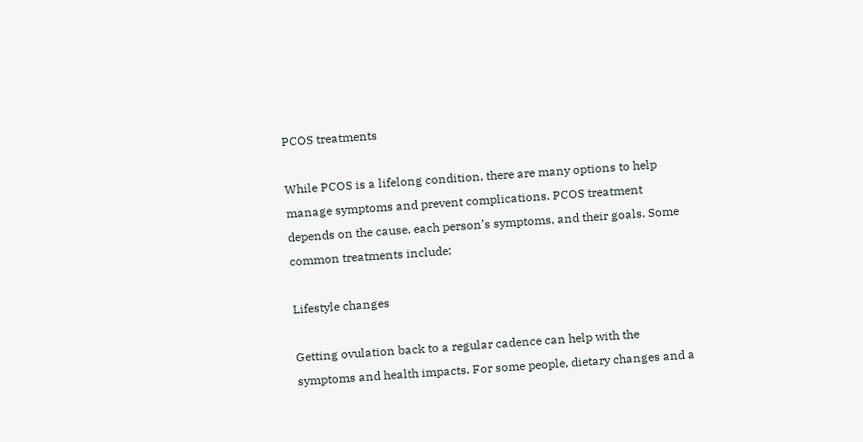PCOS treatments

While PCOS is a lifelong condition, there are many options to help manage symptoms and prevent complications. PCOS treatment depends on the cause, each person’s symptoms, and their goals. Some common treatments include:

Lifestyle changes

Getting ovulation back to a regular cadence can help with the symptoms and health impacts. For some people, dietary changes and a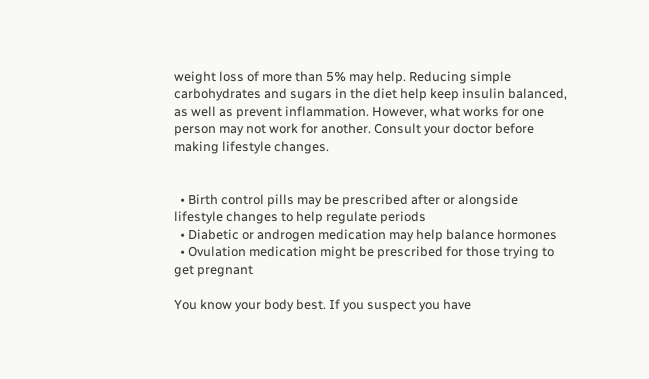weight loss of more than 5% may help. Reducing simple carbohydrates and sugars in the diet help keep insulin balanced, as well as prevent inflammation. However, what works for one person may not work for another. Consult your doctor before making lifestyle changes.


  • Birth control pills may be prescribed after or alongside lifestyle changes to help regulate periods
  • Diabetic or androgen medication may help balance hormones
  • Ovulation medication might be prescribed for those trying to get pregnant

You know your body best. If you suspect you have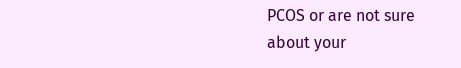PCOS or are not sure about your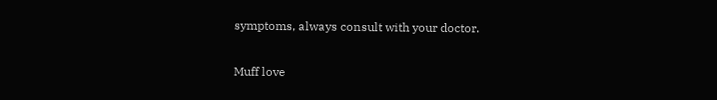symptoms, always consult with your doctor.


Muff love